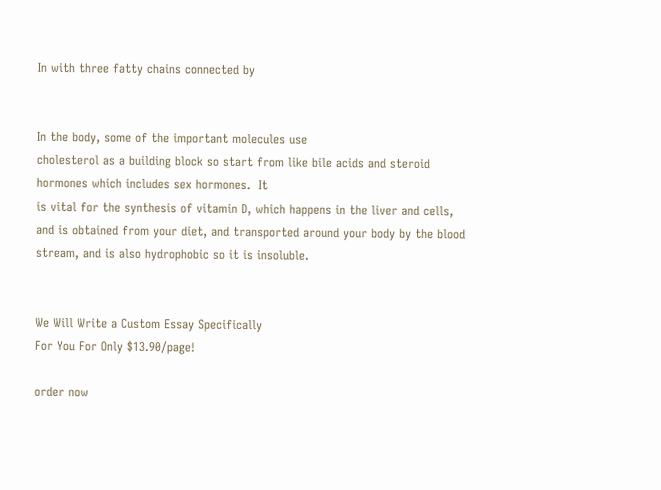In with three fatty chains connected by


In the body, some of the important molecules use
cholesterol as a building block so start from like bile acids and steroid
hormones which includes sex hormones.  It
is vital for the synthesis of vitamin D, which happens in the liver and cells,
and is obtained from your diet, and transported around your body by the blood
stream, and is also hydrophobic so it is insoluble.


We Will Write a Custom Essay Specifically
For You For Only $13.90/page!

order now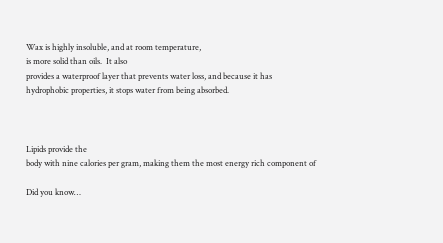Wax is highly insoluble, and at room temperature,
is more solid than oils.  It also
provides a waterproof layer that prevents water loss, and because it has
hydrophobic properties, it stops water from being absorbed.



Lipids provide the
body with nine calories per gram, making them the most energy rich component of

Did you know…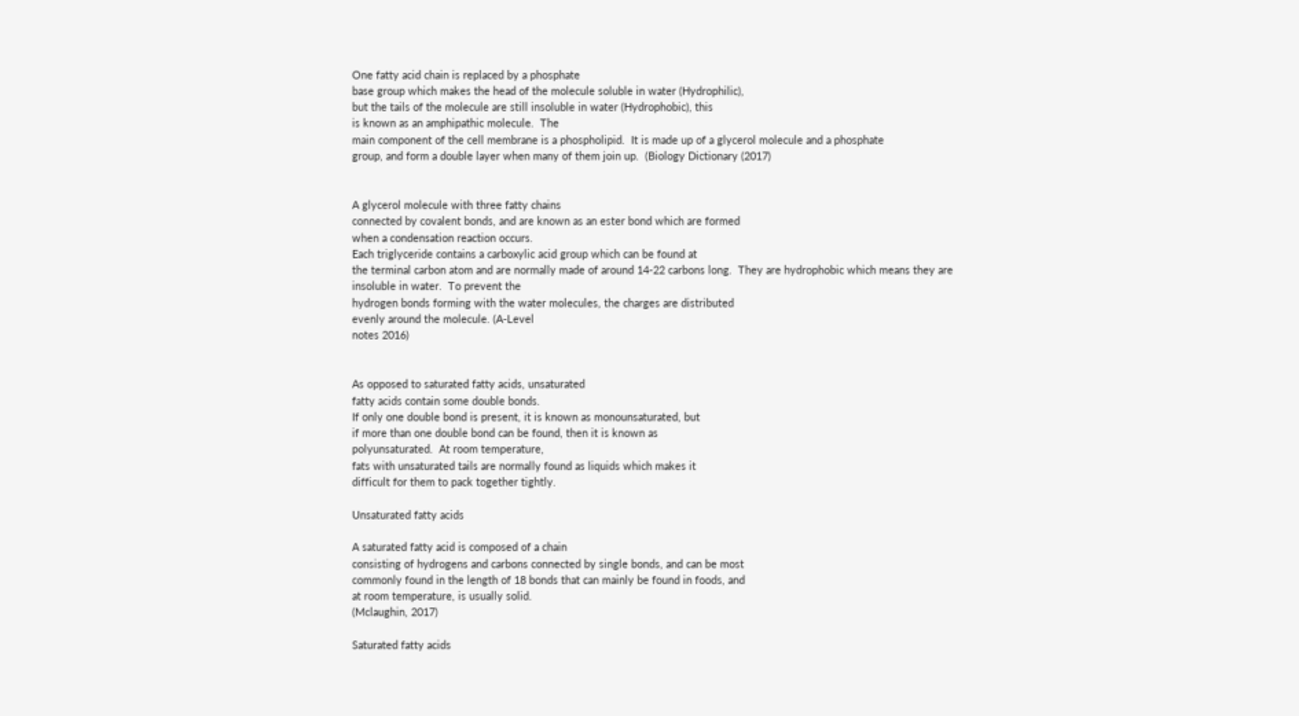One fatty acid chain is replaced by a phosphate
base group which makes the head of the molecule soluble in water (Hydrophilic),
but the tails of the molecule are still insoluble in water (Hydrophobic), this
is known as an amphipathic molecule.  The
main component of the cell membrane is a phospholipid.  It is made up of a glycerol molecule and a phosphate
group, and form a double layer when many of them join up.  (Biology Dictionary (2017)


A glycerol molecule with three fatty chains
connected by covalent bonds, and are known as an ester bond which are formed
when a condensation reaction occurs.
Each triglyceride contains a carboxylic acid group which can be found at
the terminal carbon atom and are normally made of around 14-22 carbons long.  They are hydrophobic which means they are
insoluble in water.  To prevent the
hydrogen bonds forming with the water molecules, the charges are distributed
evenly around the molecule. (A-Level
notes 2016)


As opposed to saturated fatty acids, unsaturated
fatty acids contain some double bonds.
If only one double bond is present, it is known as monounsaturated, but
if more than one double bond can be found, then it is known as
polyunsaturated.  At room temperature,
fats with unsaturated tails are normally found as liquids which makes it
difficult for them to pack together tightly.

Unsaturated fatty acids

A saturated fatty acid is composed of a chain
consisting of hydrogens and carbons connected by single bonds, and can be most
commonly found in the length of 18 bonds that can mainly be found in foods, and
at room temperature, is usually solid.
(Mclaughin, 2017)

Saturated fatty acids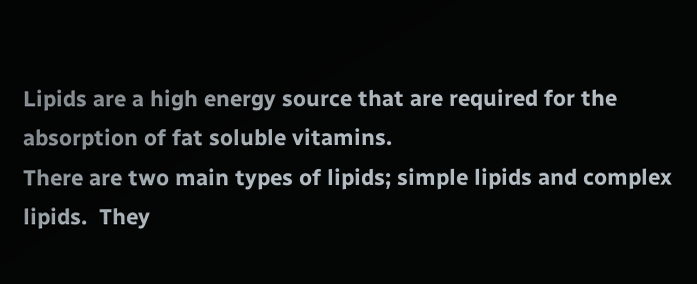Lipids are a high energy source that are required for the
absorption of fat soluble vitamins.
There are two main types of lipids; simple lipids and complex
lipids.  They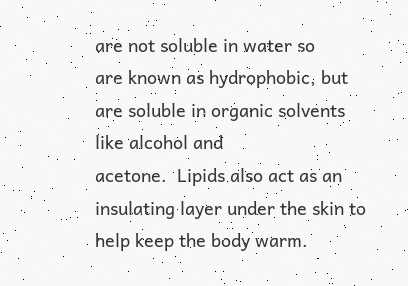are not soluble in water so
are known as hydrophobic, but are soluble in organic solvents like alcohol and
acetone.  Lipids also act as an
insulating layer under the skin to help keep the body warm.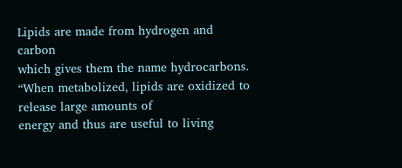Lipids are made from hydrogen and carbon
which gives them the name hydrocarbons.  “When metabolized, lipids are oxidized to release large amounts of
energy and thus are useful to living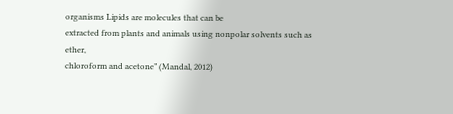organisms Lipids are molecules that can be
extracted from plants and animals using nonpolar solvents such as ether,
chloroform and acetone” (Mandal, 2012)